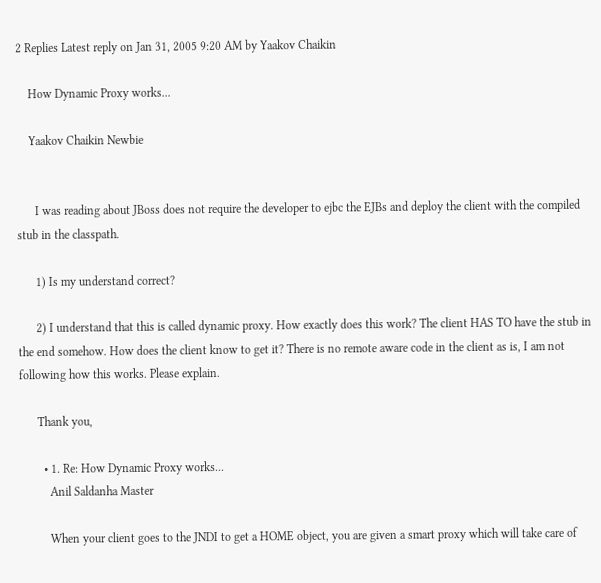2 Replies Latest reply on Jan 31, 2005 9:20 AM by Yaakov Chaikin

    How Dynamic Proxy works...

    Yaakov Chaikin Newbie


      I was reading about JBoss does not require the developer to ejbc the EJBs and deploy the client with the compiled stub in the classpath.

      1) Is my understand correct?

      2) I understand that this is called dynamic proxy. How exactly does this work? The client HAS TO have the stub in the end somehow. How does the client know to get it? There is no remote aware code in the client as is, I am not following how this works. Please explain.

      Thank you,

        • 1. Re: How Dynamic Proxy works...
          Anil Saldanha Master

          When your client goes to the JNDI to get a HOME object, you are given a smart proxy which will take care of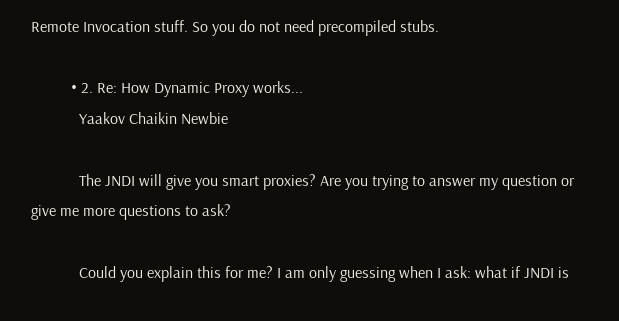Remote Invocation stuff. So you do not need precompiled stubs.

          • 2. Re: How Dynamic Proxy works...
            Yaakov Chaikin Newbie

            The JNDI will give you smart proxies? Are you trying to answer my question or give me more questions to ask?

            Could you explain this for me? I am only guessing when I ask: what if JNDI is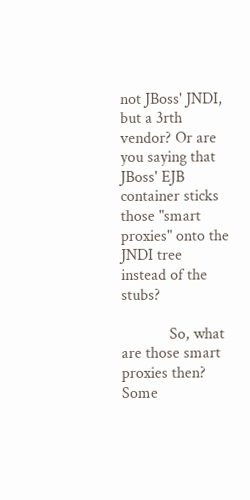not JBoss' JNDI, but a 3rth vendor? Or are you saying that JBoss' EJB container sticks those "smart proxies" onto the JNDI tree instead of the stubs?

            So, what are those smart proxies then? Some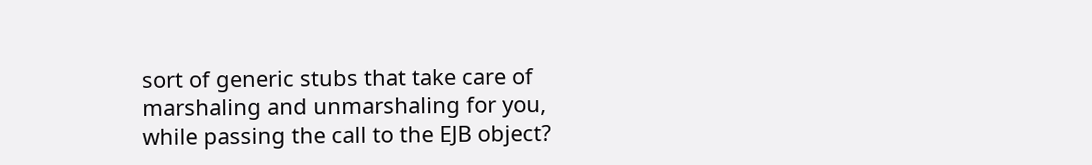sort of generic stubs that take care of marshaling and unmarshaling for you, while passing the call to the EJB object?